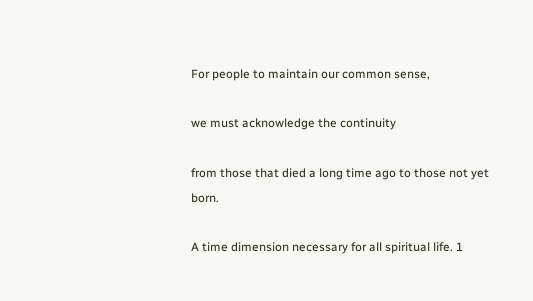For people to maintain our common sense,

we must acknowledge the continuity

from those that died a long time ago to those not yet born.

A time dimension necessary for all spiritual life. 1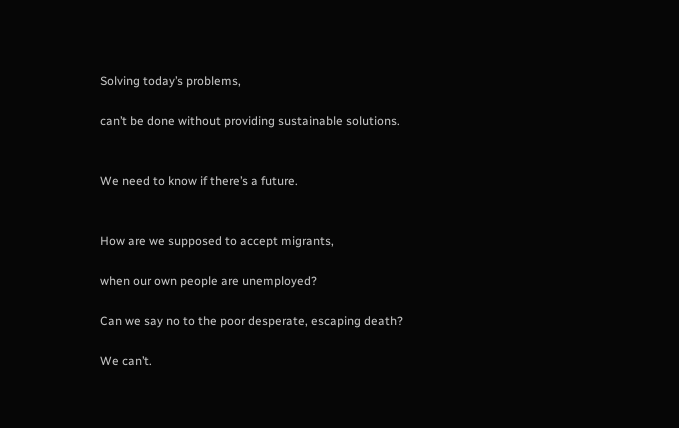Solving today’s problems,

can’t be done without providing sustainable solutions.


We need to know if there’s a future.


How are we supposed to accept migrants,

when our own people are unemployed?

Can we say no to the poor desperate, escaping death?

We can’t.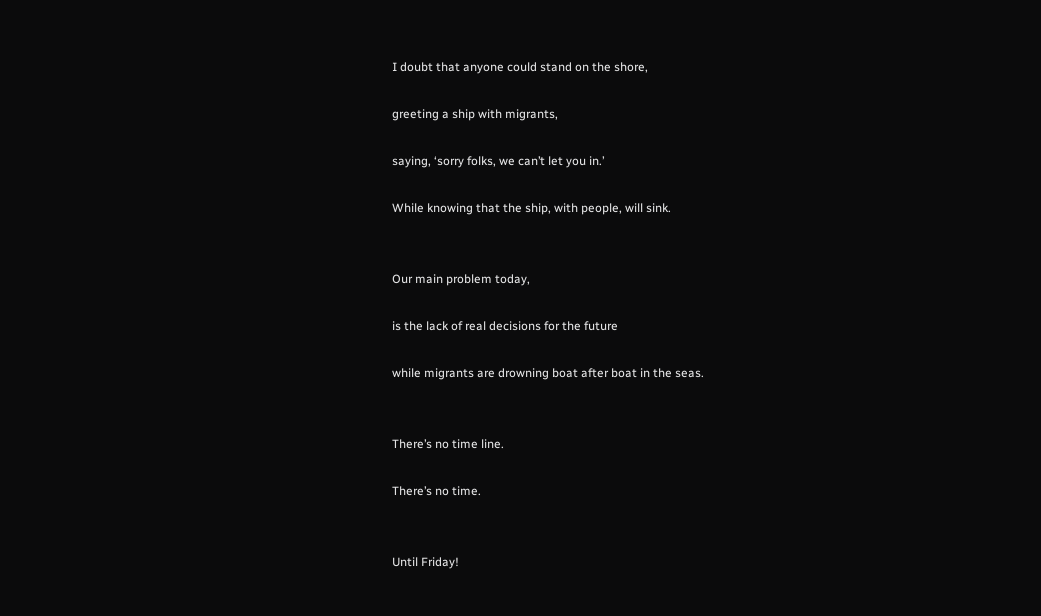I doubt that anyone could stand on the shore,

greeting a ship with migrants,

saying, ‘sorry folks, we can’t let you in.’

While knowing that the ship, with people, will sink.


Our main problem today,

is the lack of real decisions for the future

while migrants are drowning boat after boat in the seas.


There’s no time line.

There’s no time.


Until Friday!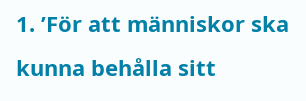1. ’För att människor ska kunna behålla sitt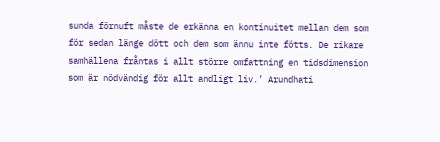sunda förnuft måste de erkänna en kontinuitet mellan dem som för sedan länge dött och dem som ännu inte fötts. De rikare samhällena fråntas i allt större omfattning en tidsdimension som är nödvändig för allt andligt liv.’ Arundhati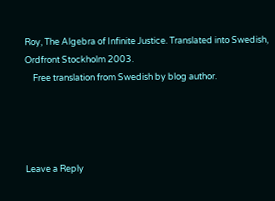Roy, The Algebra of Infinite Justice. Translated into Swedish, Ordfront Stockholm 2003.
    Free translation from Swedish by blog author.




Leave a Reply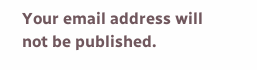Your email address will not be published.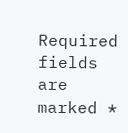Required fields are marked *